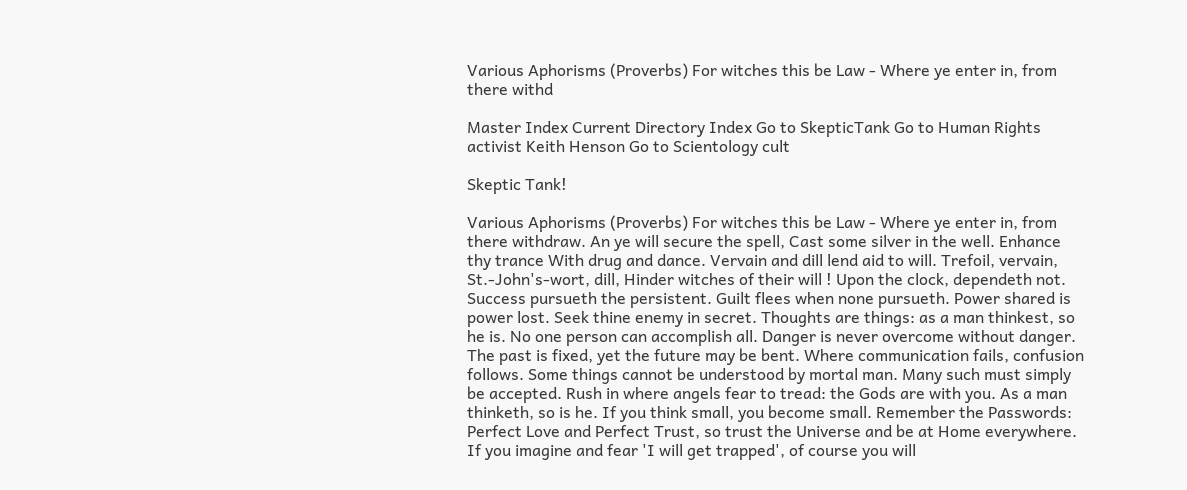Various Aphorisms (Proverbs) For witches this be Law - Where ye enter in, from there withd

Master Index Current Directory Index Go to SkepticTank Go to Human Rights activist Keith Henson Go to Scientology cult

Skeptic Tank!

Various Aphorisms (Proverbs) For witches this be Law - Where ye enter in, from there withdraw. An ye will secure the spell, Cast some silver in the well. Enhance thy trance With drug and dance. Vervain and dill lend aid to will. Trefoil, vervain, St.-John's-wort, dill, Hinder witches of their will ! Upon the clock, dependeth not. Success pursueth the persistent. Guilt flees when none pursueth. Power shared is power lost. Seek thine enemy in secret. Thoughts are things: as a man thinkest, so he is. No one person can accomplish all. Danger is never overcome without danger. The past is fixed, yet the future may be bent. Where communication fails, confusion follows. Some things cannot be understood by mortal man. Many such must simply be accepted. Rush in where angels fear to tread: the Gods are with you. As a man thinketh, so is he. If you think small, you become small. Remember the Passwords: Perfect Love and Perfect Trust, so trust the Universe and be at Home everywhere. If you imagine and fear 'I will get trapped', of course you will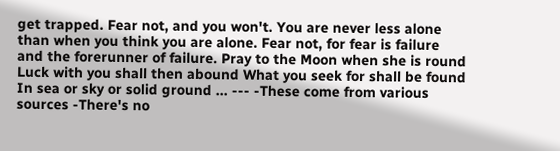get trapped. Fear not, and you won't. You are never less alone than when you think you are alone. Fear not, for fear is failure and the forerunner of failure. Pray to the Moon when she is round Luck with you shall then abound What you seek for shall be found In sea or sky or solid ground ... --- -These come from various sources -There's no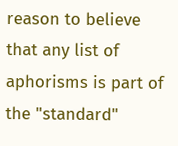reason to believe that any list of aphorisms is part of the "standard"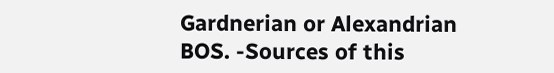Gardnerian or Alexandrian BOS. -Sources of this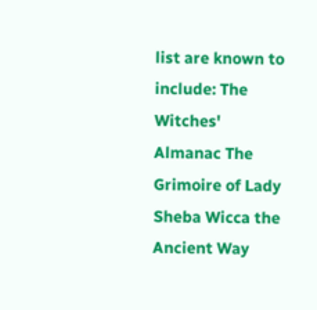list are known to include: The Witches' Almanac The Grimoire of Lady Sheba Wicca the Ancient Way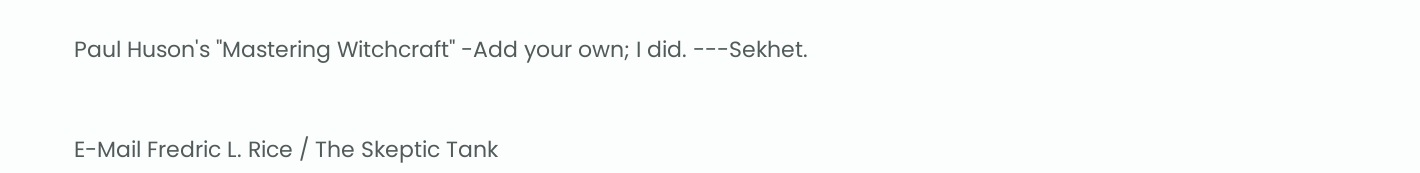Paul Huson's "Mastering Witchcraft" -Add your own; I did. ---Sekhet.


E-Mail Fredric L. Rice / The Skeptic Tank